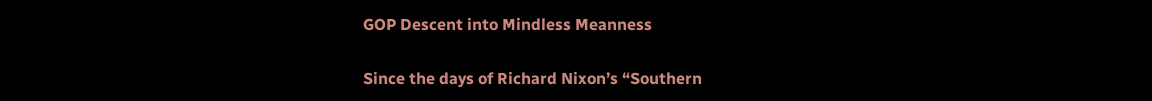GOP Descent into Mindless Meanness

Since the days of Richard Nixon’s “Southern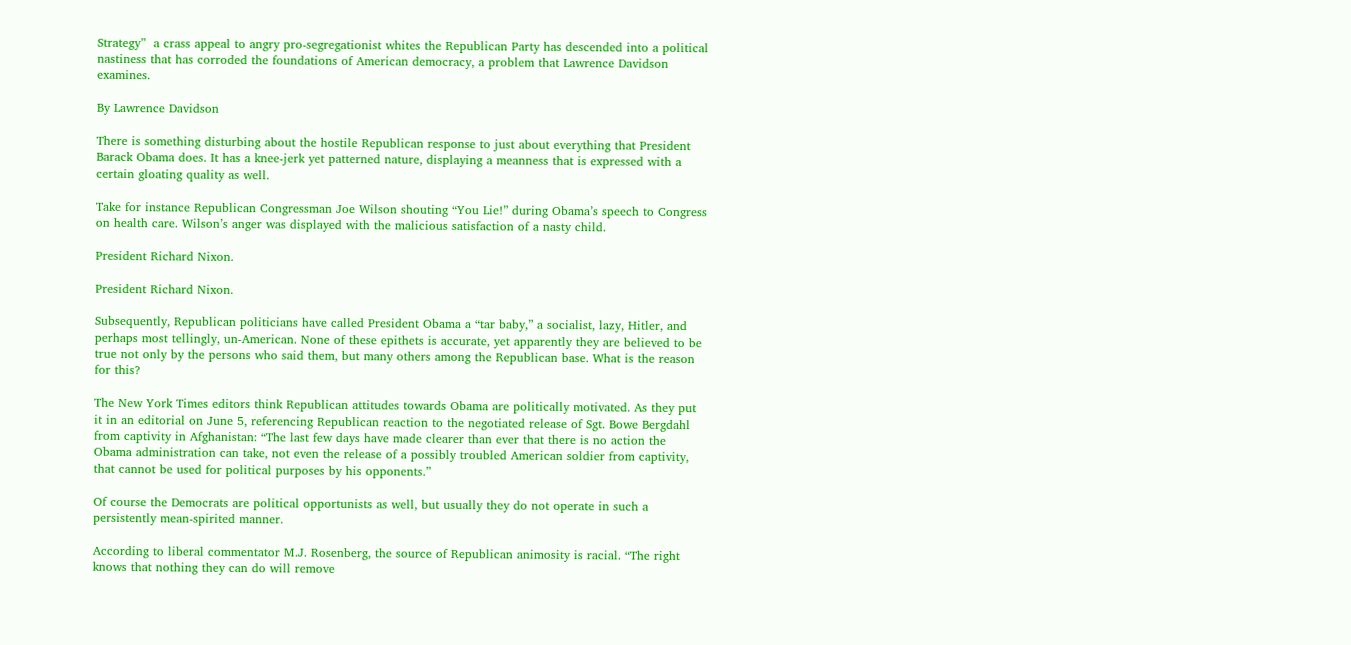Strategy”  a crass appeal to angry pro-segregationist whites the Republican Party has descended into a political nastiness that has corroded the foundations of American democracy, a problem that Lawrence Davidson examines.

By Lawrence Davidson

There is something disturbing about the hostile Republican response to just about everything that President Barack Obama does. It has a knee-jerk yet patterned nature, displaying a meanness that is expressed with a certain gloating quality as well.

Take for instance Republican Congressman Joe Wilson shouting “You Lie!” during Obama’s speech to Congress on health care. Wilson’s anger was displayed with the malicious satisfaction of a nasty child.

President Richard Nixon.

President Richard Nixon.

Subsequently, Republican politicians have called President Obama a “tar baby,” a socialist, lazy, Hitler, and perhaps most tellingly, un-American. None of these epithets is accurate, yet apparently they are believed to be true not only by the persons who said them, but many others among the Republican base. What is the reason for this?

The New York Times editors think Republican attitudes towards Obama are politically motivated. As they put it in an editorial on June 5, referencing Republican reaction to the negotiated release of Sgt. Bowe Bergdahl from captivity in Afghanistan: “The last few days have made clearer than ever that there is no action the Obama administration can take, not even the release of a possibly troubled American soldier from captivity, that cannot be used for political purposes by his opponents.”

Of course the Democrats are political opportunists as well, but usually they do not operate in such a persistently mean-spirited manner.

According to liberal commentator M.J. Rosenberg, the source of Republican animosity is racial. “The right knows that nothing they can do will remove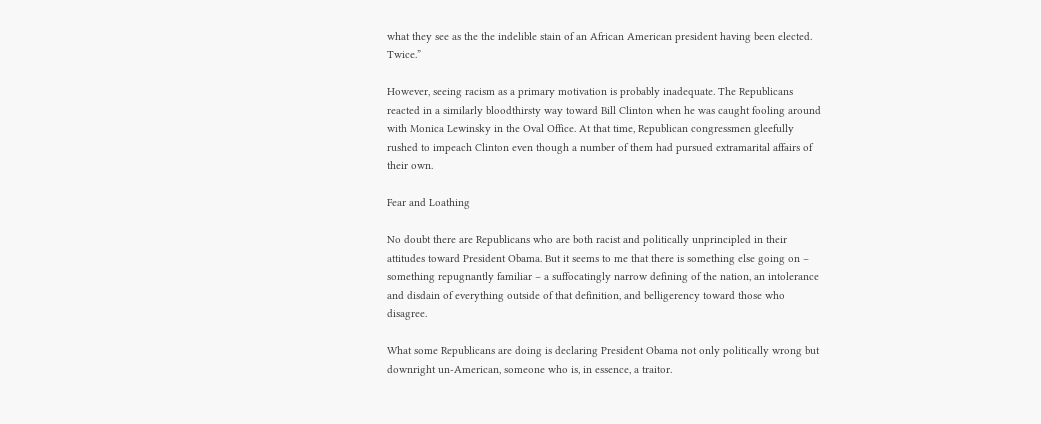what they see as the the indelible stain of an African American president having been elected. Twice.”

However, seeing racism as a primary motivation is probably inadequate. The Republicans reacted in a similarly bloodthirsty way toward Bill Clinton when he was caught fooling around with Monica Lewinsky in the Oval Office. At that time, Republican congressmen gleefully rushed to impeach Clinton even though a number of them had pursued extramarital affairs of their own.

Fear and Loathing

No doubt there are Republicans who are both racist and politically unprincipled in their attitudes toward President Obama. But it seems to me that there is something else going on – something repugnantly familiar – a suffocatingly narrow defining of the nation, an intolerance and disdain of everything outside of that definition, and belligerency toward those who disagree.

What some Republicans are doing is declaring President Obama not only politically wrong but downright un-American, someone who is, in essence, a traitor.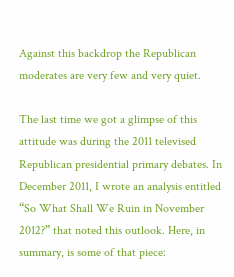Against this backdrop the Republican moderates are very few and very quiet.

The last time we got a glimpse of this attitude was during the 2011 televised Republican presidential primary debates. In December 2011, I wrote an analysis entitled “So What Shall We Ruin in November 2012?” that noted this outlook. Here, in summary, is some of that piece: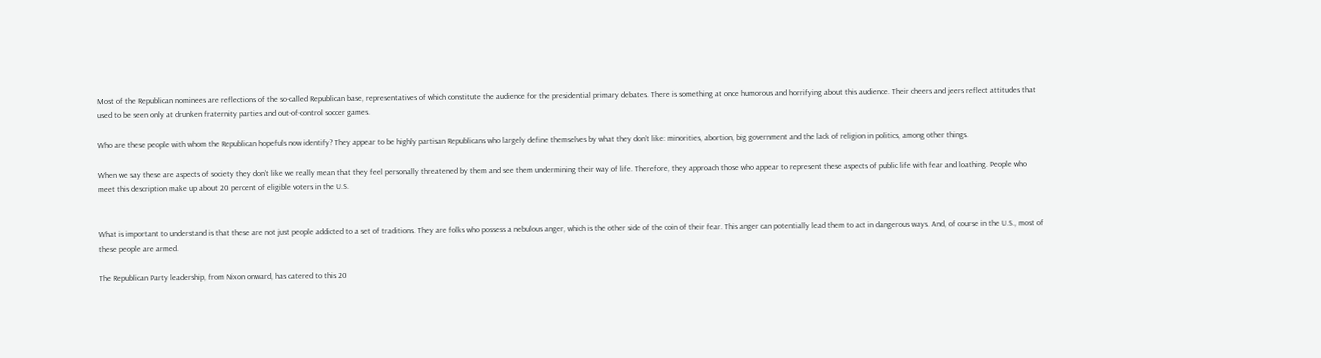Most of the Republican nominees are reflections of the so-called Republican base, representatives of which constitute the audience for the presidential primary debates. There is something at once humorous and horrifying about this audience. Their cheers and jeers reflect attitudes that used to be seen only at drunken fraternity parties and out-of-control soccer games.

Who are these people with whom the Republican hopefuls now identify? They appear to be highly partisan Republicans who largely define themselves by what they don’t like: minorities, abortion, big government and the lack of religion in politics, among other things.

When we say these are aspects of society they don’t like we really mean that they feel personally threatened by them and see them undermining their way of life. Therefore, they approach those who appear to represent these aspects of public life with fear and loathing. People who meet this description make up about 20 percent of eligible voters in the U.S.


What is important to understand is that these are not just people addicted to a set of traditions. They are folks who possess a nebulous anger, which is the other side of the coin of their fear. This anger can potentially lead them to act in dangerous ways. And, of course in the U.S., most of these people are armed.

The Republican Party leadership, from Nixon onward, has catered to this 20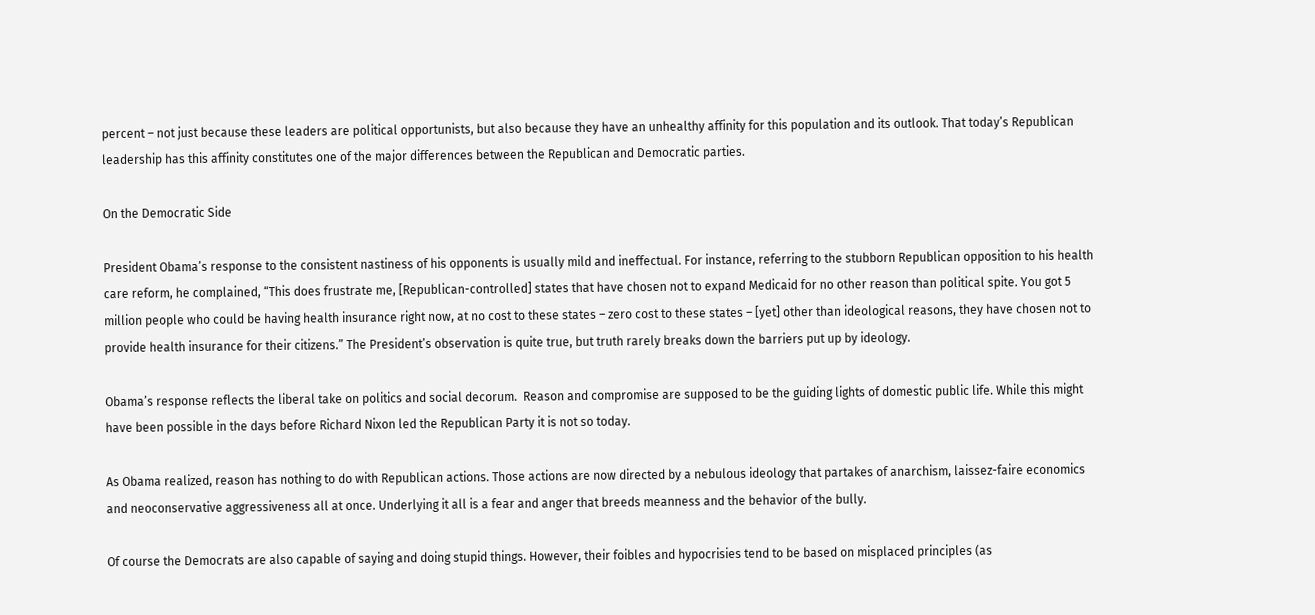percent – not just because these leaders are political opportunists, but also because they have an unhealthy affinity for this population and its outlook. That today’s Republican leadership has this affinity constitutes one of the major differences between the Republican and Democratic parties.

On the Democratic Side

President Obama’s response to the consistent nastiness of his opponents is usually mild and ineffectual. For instance, referring to the stubborn Republican opposition to his health care reform, he complained, “This does frustrate me, [Republican-controlled] states that have chosen not to expand Medicaid for no other reason than political spite. You got 5 million people who could be having health insurance right now, at no cost to these states – zero cost to these states – [yet] other than ideological reasons, they have chosen not to provide health insurance for their citizens.” The President’s observation is quite true, but truth rarely breaks down the barriers put up by ideology.

Obama’s response reflects the liberal take on politics and social decorum.  Reason and compromise are supposed to be the guiding lights of domestic public life. While this might have been possible in the days before Richard Nixon led the Republican Party it is not so today.

As Obama realized, reason has nothing to do with Republican actions. Those actions are now directed by a nebulous ideology that partakes of anarchism, laissez-faire economics and neoconservative aggressiveness all at once. Underlying it all is a fear and anger that breeds meanness and the behavior of the bully.

Of course the Democrats are also capable of saying and doing stupid things. However, their foibles and hypocrisies tend to be based on misplaced principles (as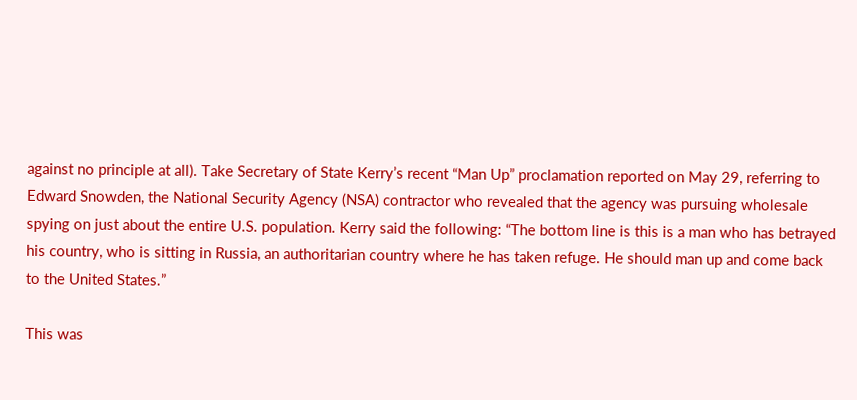against no principle at all). Take Secretary of State Kerry’s recent “Man Up” proclamation reported on May 29, referring to Edward Snowden, the National Security Agency (NSA) contractor who revealed that the agency was pursuing wholesale spying on just about the entire U.S. population. Kerry said the following: “The bottom line is this is a man who has betrayed his country, who is sitting in Russia, an authoritarian country where he has taken refuge. He should man up and come back to the United States.”

This was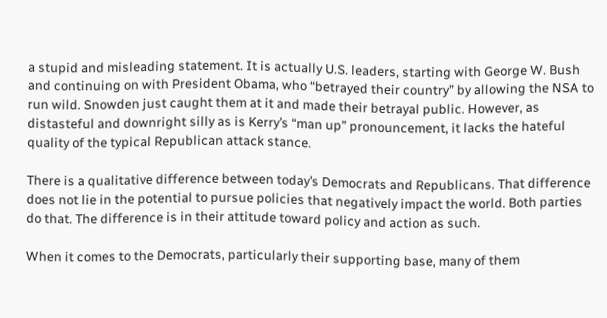a stupid and misleading statement. It is actually U.S. leaders, starting with George W. Bush and continuing on with President Obama, who “betrayed their country” by allowing the NSA to run wild. Snowden just caught them at it and made their betrayal public. However, as distasteful and downright silly as is Kerry’s “man up” pronouncement, it lacks the hateful quality of the typical Republican attack stance.

There is a qualitative difference between today’s Democrats and Republicans. That difference does not lie in the potential to pursue policies that negatively impact the world. Both parties do that. The difference is in their attitude toward policy and action as such.

When it comes to the Democrats, particularly their supporting base, many of them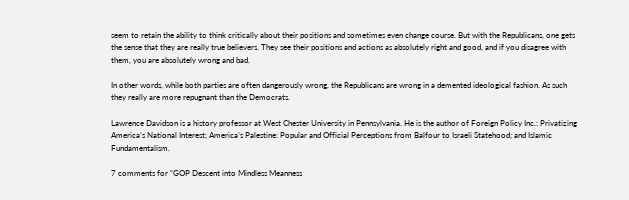seem to retain the ability to think critically about their positions and sometimes even change course. But with the Republicans, one gets the sense that they are really true believers. They see their positions and actions as absolutely right and good, and if you disagree with them, you are absolutely wrong and bad.

In other words, while both parties are often dangerously wrong, the Republicans are wrong in a demented ideological fashion. As such they really are more repugnant than the Democrats.

Lawrence Davidson is a history professor at West Chester University in Pennsylvania. He is the author of Foreign Policy Inc.: Privatizing America’s National Interest; America’s Palestine: Popular and Official Perceptions from Balfour to Israeli Statehood; and Islamic Fundamentalism.

7 comments for “GOP Descent into Mindless Meanness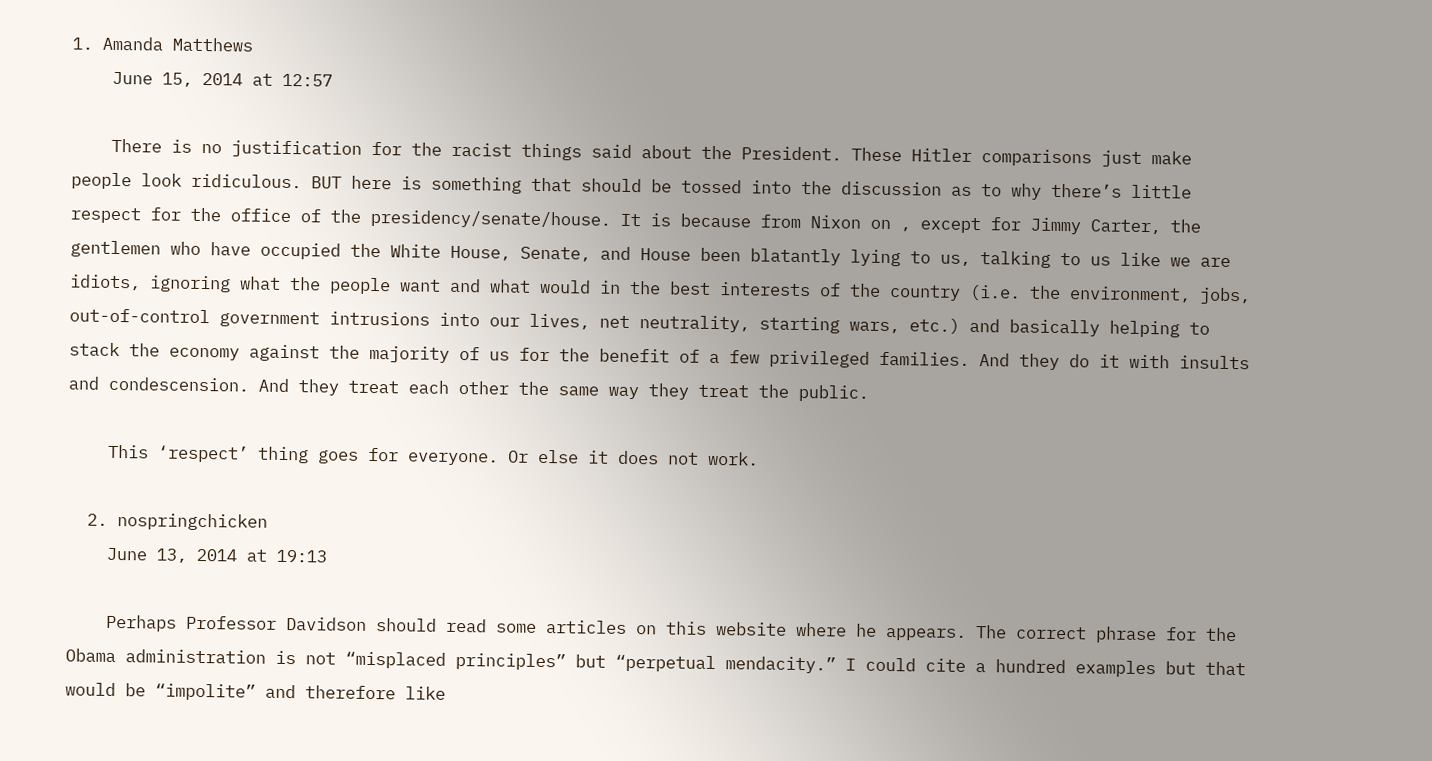1. Amanda Matthews
    June 15, 2014 at 12:57

    There is no justification for the racist things said about the President. These Hitler comparisons just make people look ridiculous. BUT here is something that should be tossed into the discussion as to why there’s little respect for the office of the presidency/senate/house. It is because from Nixon on , except for Jimmy Carter, the gentlemen who have occupied the White House, Senate, and House been blatantly lying to us, talking to us like we are idiots, ignoring what the people want and what would in the best interests of the country (i.e. the environment, jobs, out-of-control government intrusions into our lives, net neutrality, starting wars, etc.) and basically helping to stack the economy against the majority of us for the benefit of a few privileged families. And they do it with insults and condescension. And they treat each other the same way they treat the public.

    This ‘respect’ thing goes for everyone. Or else it does not work.

  2. nospringchicken
    June 13, 2014 at 19:13

    Perhaps Professor Davidson should read some articles on this website where he appears. The correct phrase for the Obama administration is not “misplaced principles” but “perpetual mendacity.” I could cite a hundred examples but that would be “impolite” and therefore like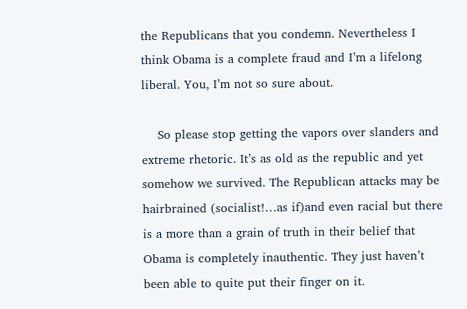the Republicans that you condemn. Nevertheless I think Obama is a complete fraud and I’m a lifelong liberal. You, I’m not so sure about.

    So please stop getting the vapors over slanders and extreme rhetoric. It’s as old as the republic and yet somehow we survived. The Republican attacks may be hairbrained (socialist!…as if)and even racial but there is a more than a grain of truth in their belief that Obama is completely inauthentic. They just haven’t been able to quite put their finger on it.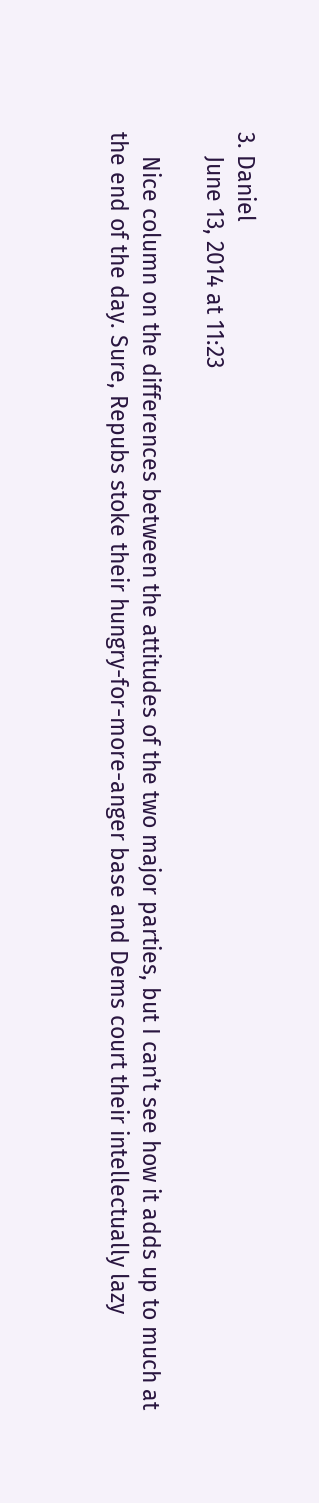3. Daniel
    June 13, 2014 at 11:23

    Nice column on the differences between the attitudes of the two major parties, but I can’t see how it adds up to much at the end of the day. Sure, Repubs stoke their hungry-for-more-anger base and Dems court their intellectually lazy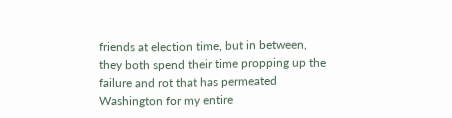friends at election time, but in between, they both spend their time propping up the failure and rot that has permeated Washington for my entire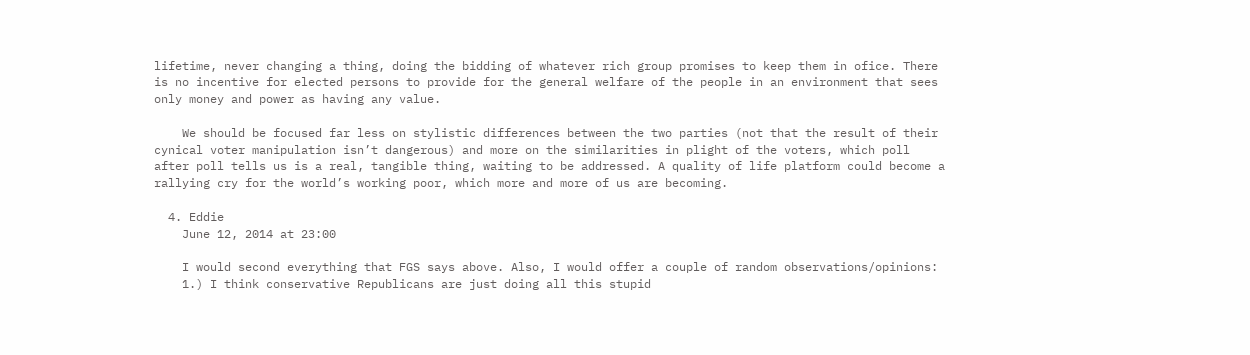lifetime, never changing a thing, doing the bidding of whatever rich group promises to keep them in ofice. There is no incentive for elected persons to provide for the general welfare of the people in an environment that sees only money and power as having any value.

    We should be focused far less on stylistic differences between the two parties (not that the result of their cynical voter manipulation isn’t dangerous) and more on the similarities in plight of the voters, which poll after poll tells us is a real, tangible thing, waiting to be addressed. A quality of life platform could become a rallying cry for the world’s working poor, which more and more of us are becoming.

  4. Eddie
    June 12, 2014 at 23:00

    I would second everything that FGS says above. Also, I would offer a couple of random observations/opinions:
    1.) I think conservative Republicans are just doing all this stupid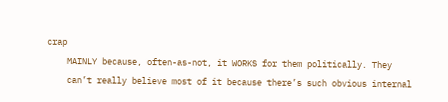crap
    MAINLY because, often-as-not, it WORKS for them politically. They
    can’t really believe most of it because there’s such obvious internal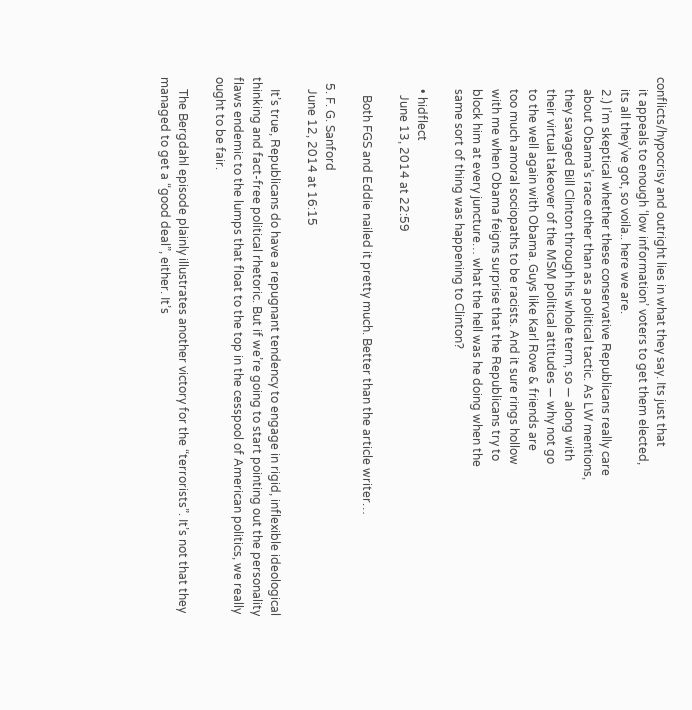conflicts/hypocrisy and outright lies in what they say. Its just that
    it appeals to enough ‘low information’ voters to get them elected,
    its all they’ve got, so voila.. here we are.
    2.) I’m skeptical whether these conservative Republicans really care
    about Obama’s race other than as a political tactic. As LW mentions,
    they savaged Bill Clinton through his whole term, so — along with
    their virtual takeover of the MSM political attitudes — why not go
    to the well again with Obama. Guys like Karl Rove & friends are
    too much amoral sociopaths to be racists. And it sure rings hollow
    with me when Obama feigns surprise that the Republicans try to
    block him at every juncture… what the hell was he doing when the
    same sort of thing was happening to Clinton?

    • hidflect
      June 13, 2014 at 22:59

      Both FGS and Eddie nailed it pretty much. Better than the article writer…

  5. F. G. Sanford
    June 12, 2014 at 16:15

    It’s true, Republicans do have a repugnant tendency to engage in rigid, inflexible ideological thinking and fact-free political rhetoric. But if we’re going to start pointing out the personality flaws endemic to the lumps that float to the top in the cesspool of American politics, we really ought to be fair.

    The Bergdahl episode plainly illustrates another victory for the “terrorists”. It’s not that they managed to get a “good deal”, either. It’s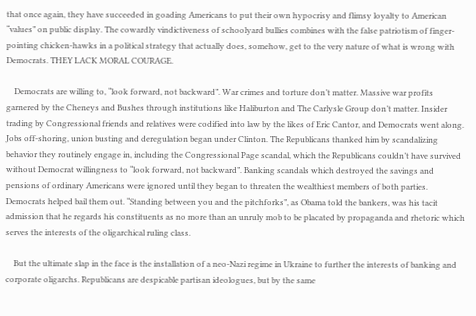that once again, they have succeeded in goading Americans to put their own hypocrisy and flimsy loyalty to American “values” on public display. The cowardly vindictiveness of schoolyard bullies combines with the false patriotism of finger-pointing chicken-hawks in a political strategy that actually does, somehow, get to the very nature of what is wrong with Democrats. THEY LACK MORAL COURAGE.

    Democrats are willing to, “look forward, not backward”. War crimes and torture don’t matter. Massive war profits garnered by the Cheneys and Bushes through institutions like Haliburton and The Carlysle Group don’t matter. Insider trading by Congressional friends and relatives were codified into law by the likes of Eric Cantor, and Democrats went along. Jobs off-shoring, union busting and deregulation began under Clinton. The Republicans thanked him by scandalizing behavior they routinely engage in, including the Congressional Page scandal, which the Republicans couldn’t have survived without Democrat willingness to “look forward, not backward”. Banking scandals which destroyed the savings and pensions of ordinary Americans were ignored until they began to threaten the wealthiest members of both parties. Democrats helped bail them out. “Standing between you and the pitchforks”, as Obama told the bankers, was his tacit admission that he regards his constituents as no more than an unruly mob to be placated by propaganda and rhetoric which serves the interests of the oligarchical ruling class.

    But the ultimate slap in the face is the installation of a neo-Nazi regime in Ukraine to further the interests of banking and corporate oligarchs. Republicans are despicable partisan ideologues, but by the same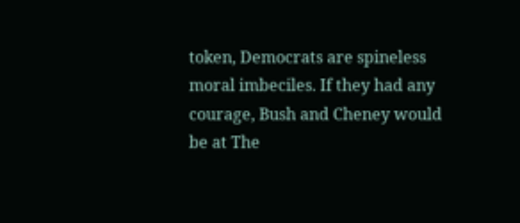token, Democrats are spineless moral imbeciles. If they had any courage, Bush and Cheney would be at The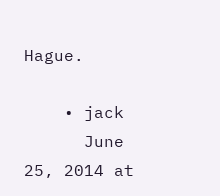Hague.

    • jack
      June 25, 2014 at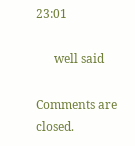23:01

      well said

Comments are closed.